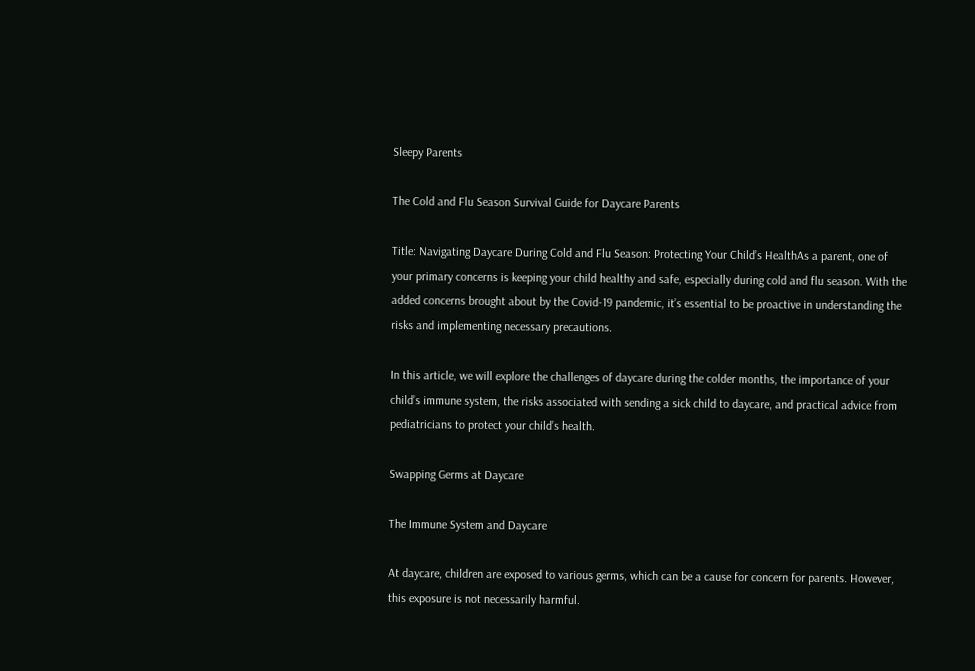Sleepy Parents

The Cold and Flu Season Survival Guide for Daycare Parents

Title: Navigating Daycare During Cold and Flu Season: Protecting Your Child’s HealthAs a parent, one of your primary concerns is keeping your child healthy and safe, especially during cold and flu season. With the added concerns brought about by the Covid-19 pandemic, it’s essential to be proactive in understanding the risks and implementing necessary precautions.

In this article, we will explore the challenges of daycare during the colder months, the importance of your child’s immune system, the risks associated with sending a sick child to daycare, and practical advice from pediatricians to protect your child’s health.

Swapping Germs at Daycare

The Immune System and Daycare

At daycare, children are exposed to various germs, which can be a cause for concern for parents. However, this exposure is not necessarily harmful.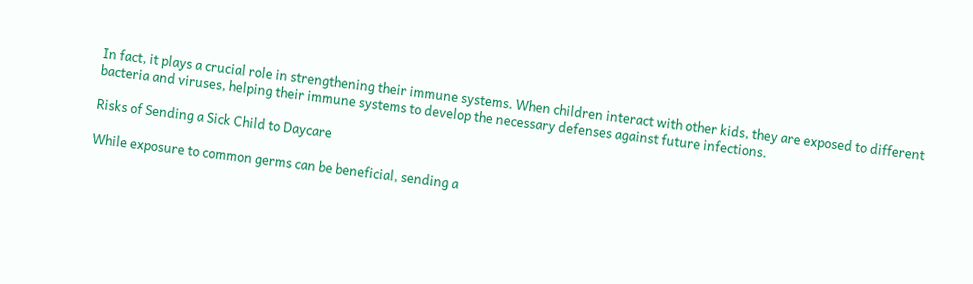In fact, it plays a crucial role in strengthening their immune systems. When children interact with other kids, they are exposed to different bacteria and viruses, helping their immune systems to develop the necessary defenses against future infections.

Risks of Sending a Sick Child to Daycare

While exposure to common germs can be beneficial, sending a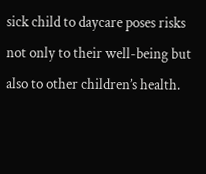sick child to daycare poses risks not only to their well-being but also to other children’s health.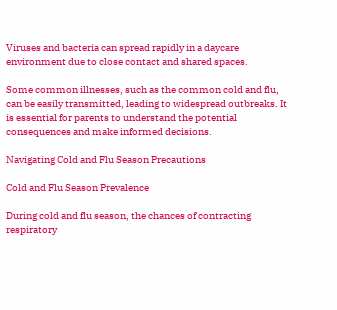Viruses and bacteria can spread rapidly in a daycare environment due to close contact and shared spaces.

Some common illnesses, such as the common cold and flu, can be easily transmitted, leading to widespread outbreaks. It is essential for parents to understand the potential consequences and make informed decisions.

Navigating Cold and Flu Season Precautions

Cold and Flu Season Prevalence

During cold and flu season, the chances of contracting respiratory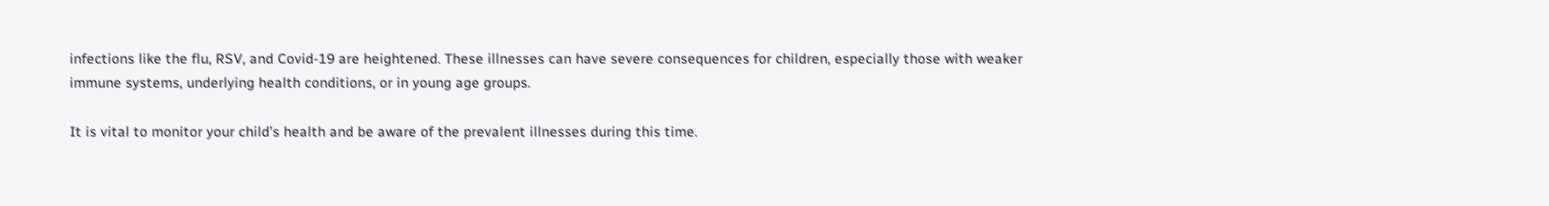infections like the flu, RSV, and Covid-19 are heightened. These illnesses can have severe consequences for children, especially those with weaker immune systems, underlying health conditions, or in young age groups.

It is vital to monitor your child’s health and be aware of the prevalent illnesses during this time.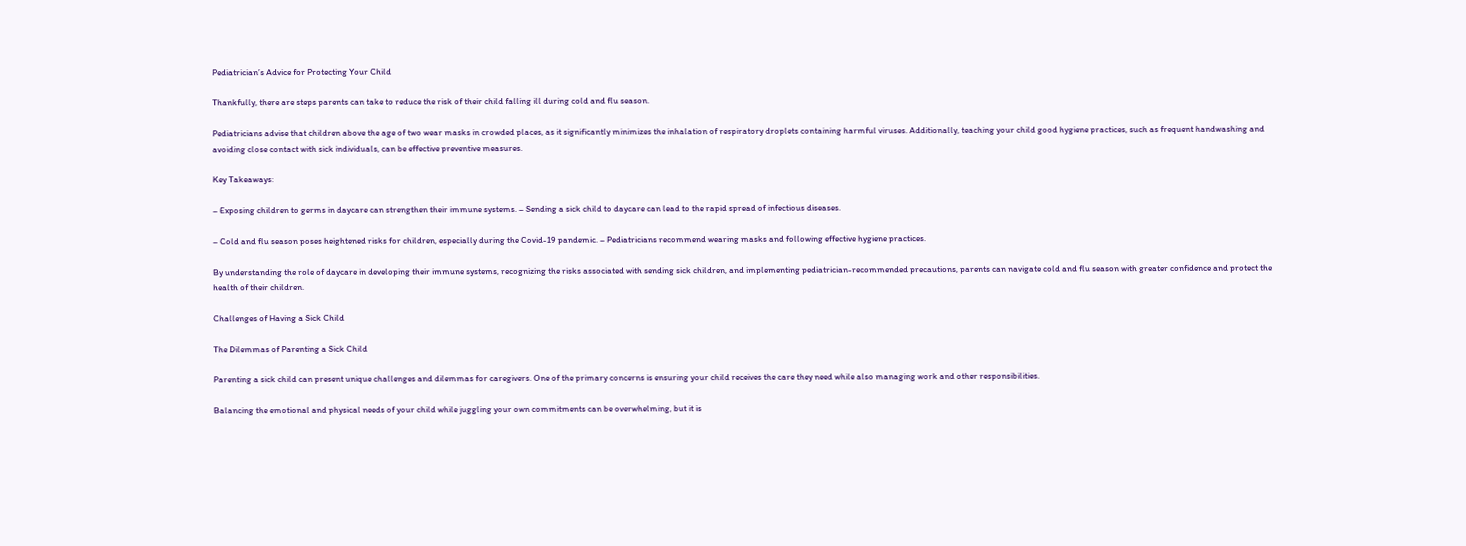Pediatrician’s Advice for Protecting Your Child

Thankfully, there are steps parents can take to reduce the risk of their child falling ill during cold and flu season.

Pediatricians advise that children above the age of two wear masks in crowded places, as it significantly minimizes the inhalation of respiratory droplets containing harmful viruses. Additionally, teaching your child good hygiene practices, such as frequent handwashing and avoiding close contact with sick individuals, can be effective preventive measures.

Key Takeaways:

– Exposing children to germs in daycare can strengthen their immune systems. – Sending a sick child to daycare can lead to the rapid spread of infectious diseases.

– Cold and flu season poses heightened risks for children, especially during the Covid-19 pandemic. – Pediatricians recommend wearing masks and following effective hygiene practices.

By understanding the role of daycare in developing their immune systems, recognizing the risks associated with sending sick children, and implementing pediatrician-recommended precautions, parents can navigate cold and flu season with greater confidence and protect the health of their children.

Challenges of Having a Sick Child

The Dilemmas of Parenting a Sick Child

Parenting a sick child can present unique challenges and dilemmas for caregivers. One of the primary concerns is ensuring your child receives the care they need while also managing work and other responsibilities.

Balancing the emotional and physical needs of your child while juggling your own commitments can be overwhelming, but it is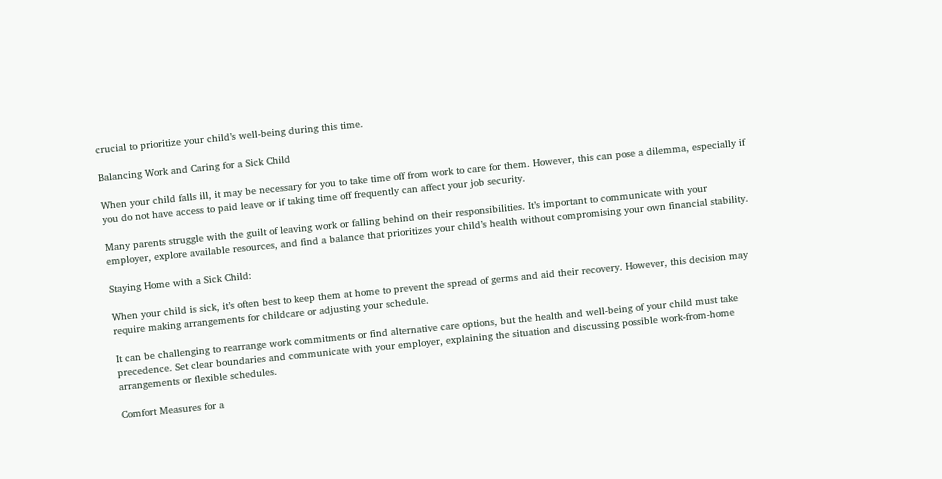crucial to prioritize your child’s well-being during this time.

Balancing Work and Caring for a Sick Child

When your child falls ill, it may be necessary for you to take time off from work to care for them. However, this can pose a dilemma, especially if you do not have access to paid leave or if taking time off frequently can affect your job security.

Many parents struggle with the guilt of leaving work or falling behind on their responsibilities. It’s important to communicate with your employer, explore available resources, and find a balance that prioritizes your child’s health without compromising your own financial stability.

Staying Home with a Sick Child:

When your child is sick, it’s often best to keep them at home to prevent the spread of germs and aid their recovery. However, this decision may require making arrangements for childcare or adjusting your schedule.

It can be challenging to rearrange work commitments or find alternative care options, but the health and well-being of your child must take precedence. Set clear boundaries and communicate with your employer, explaining the situation and discussing possible work-from-home arrangements or flexible schedules.

Comfort Measures for a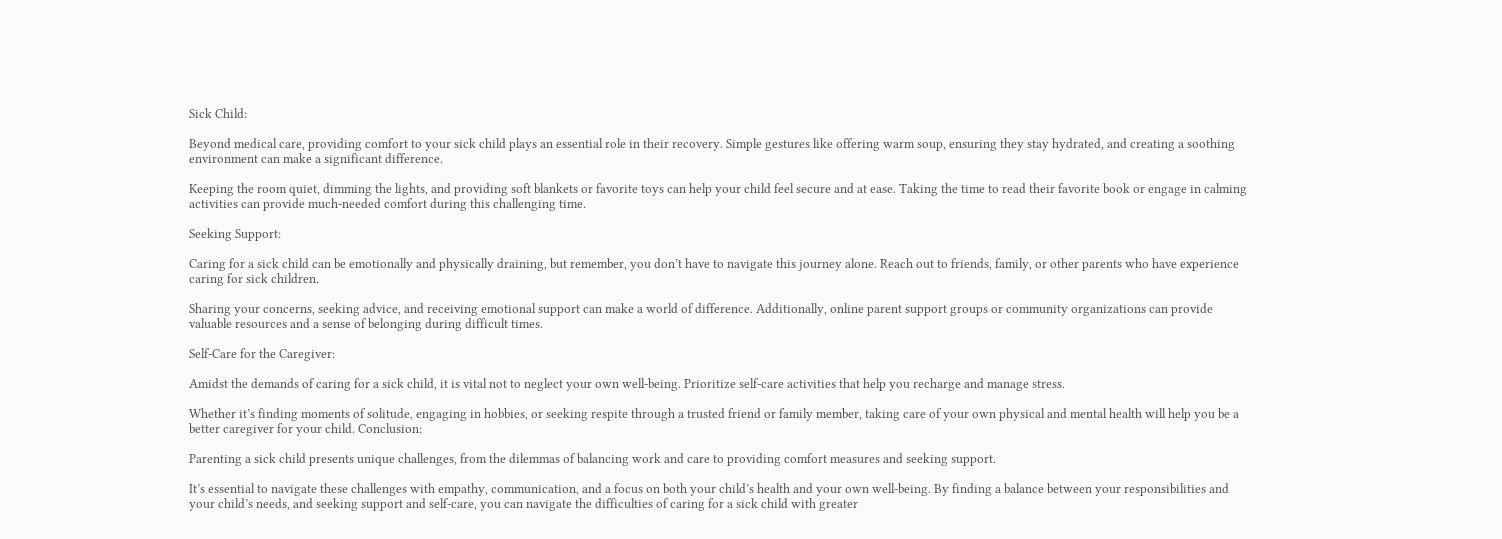Sick Child:

Beyond medical care, providing comfort to your sick child plays an essential role in their recovery. Simple gestures like offering warm soup, ensuring they stay hydrated, and creating a soothing environment can make a significant difference.

Keeping the room quiet, dimming the lights, and providing soft blankets or favorite toys can help your child feel secure and at ease. Taking the time to read their favorite book or engage in calming activities can provide much-needed comfort during this challenging time.

Seeking Support:

Caring for a sick child can be emotionally and physically draining, but remember, you don’t have to navigate this journey alone. Reach out to friends, family, or other parents who have experience caring for sick children.

Sharing your concerns, seeking advice, and receiving emotional support can make a world of difference. Additionally, online parent support groups or community organizations can provide valuable resources and a sense of belonging during difficult times.

Self-Care for the Caregiver:

Amidst the demands of caring for a sick child, it is vital not to neglect your own well-being. Prioritize self-care activities that help you recharge and manage stress.

Whether it’s finding moments of solitude, engaging in hobbies, or seeking respite through a trusted friend or family member, taking care of your own physical and mental health will help you be a better caregiver for your child. Conclusion:

Parenting a sick child presents unique challenges, from the dilemmas of balancing work and care to providing comfort measures and seeking support.

It’s essential to navigate these challenges with empathy, communication, and a focus on both your child’s health and your own well-being. By finding a balance between your responsibilities and your child’s needs, and seeking support and self-care, you can navigate the difficulties of caring for a sick child with greater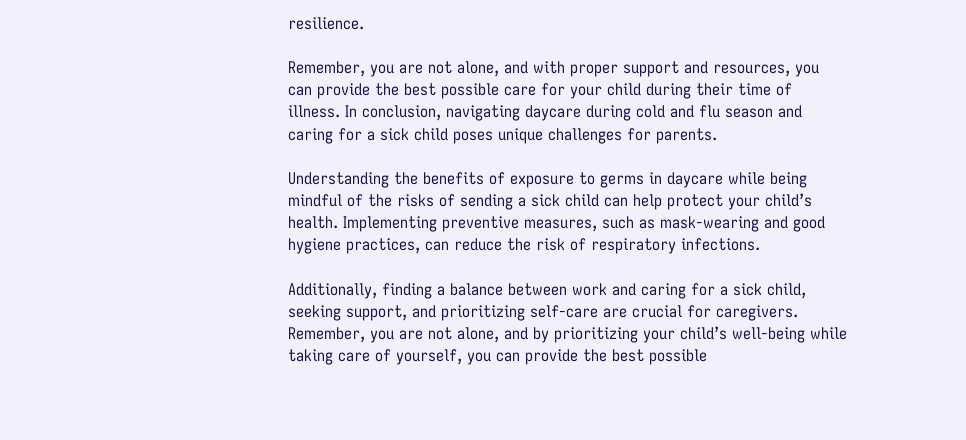resilience.

Remember, you are not alone, and with proper support and resources, you can provide the best possible care for your child during their time of illness. In conclusion, navigating daycare during cold and flu season and caring for a sick child poses unique challenges for parents.

Understanding the benefits of exposure to germs in daycare while being mindful of the risks of sending a sick child can help protect your child’s health. Implementing preventive measures, such as mask-wearing and good hygiene practices, can reduce the risk of respiratory infections.

Additionally, finding a balance between work and caring for a sick child, seeking support, and prioritizing self-care are crucial for caregivers. Remember, you are not alone, and by prioritizing your child’s well-being while taking care of yourself, you can provide the best possible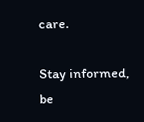care.

Stay informed, be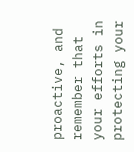proactive, and remember that your efforts in protecting your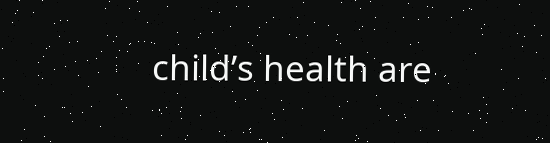child’s health are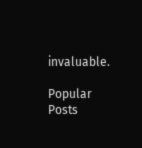invaluable.

Popular Posts